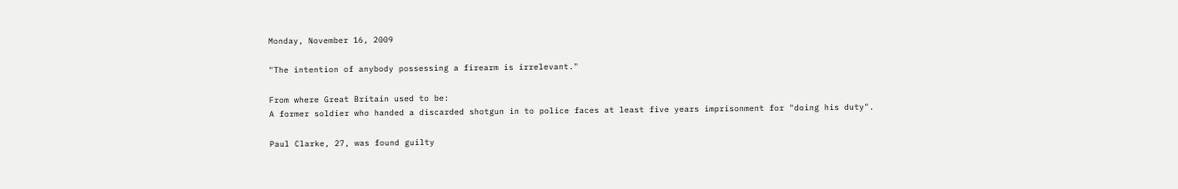Monday, November 16, 2009

"The intention of anybody possessing a firearm is irrelevant."

From where Great Britain used to be:
A former soldier who handed a discarded shotgun in to police faces at least five years imprisonment for "doing his duty".

Paul Clarke, 27, was found guilty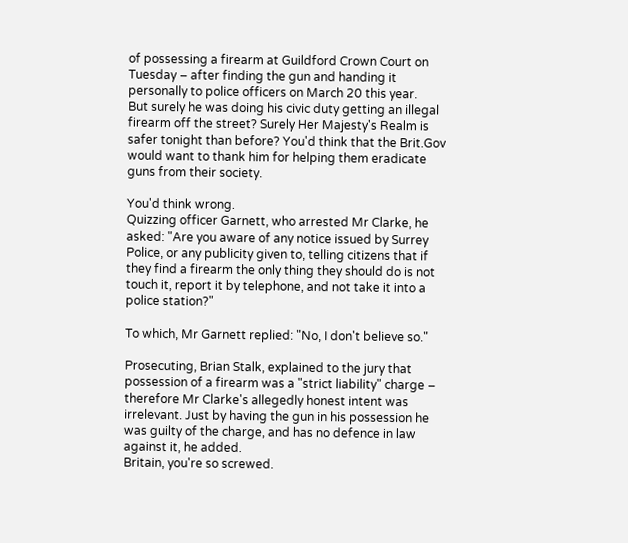of possessing a firearm at Guildford Crown Court on Tuesday – after finding the gun and handing it personally to police officers on March 20 this year.
But surely he was doing his civic duty getting an illegal firearm off the street? Surely Her Majesty's Realm is safer tonight than before? You'd think that the Brit.Gov would want to thank him for helping them eradicate guns from their society.

You'd think wrong.
Quizzing officer Garnett, who arrested Mr Clarke, he asked: "Are you aware of any notice issued by Surrey Police, or any publicity given to, telling citizens that if they find a firearm the only thing they should do is not touch it, report it by telephone, and not take it into a police station?"

To which, Mr Garnett replied: "No, I don't believe so."

Prosecuting, Brian Stalk, explained to the jury that possession of a firearm was a "strict liability" charge – therefore Mr Clarke's allegedly honest intent was irrelevant. Just by having the gun in his possession he was guilty of the charge, and has no defence in law against it, he added.
Britain, you're so screwed.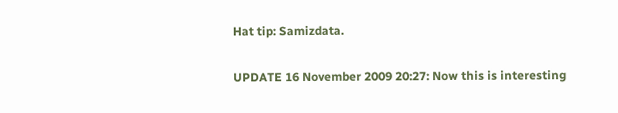Hat tip: Samizdata.

UPDATE 16 November 2009 20:27: Now this is interesting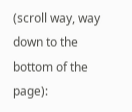(scroll way, way down to the bottom of the page):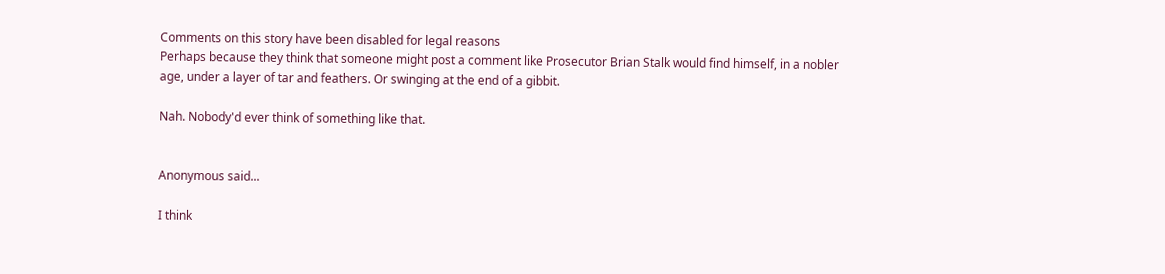Comments on this story have been disabled for legal reasons
Perhaps because they think that someone might post a comment like Prosecutor Brian Stalk would find himself, in a nobler age, under a layer of tar and feathers. Or swinging at the end of a gibbit.

Nah. Nobody'd ever think of something like that.


Anonymous said...

I think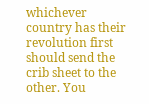whichever country has their revolution first should send the crib sheet to the other. You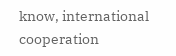know, international cooperation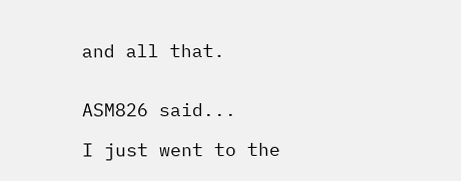and all that.


ASM826 said...

I just went to the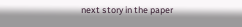next story in the paper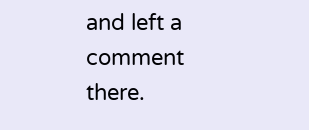and left a comment there.